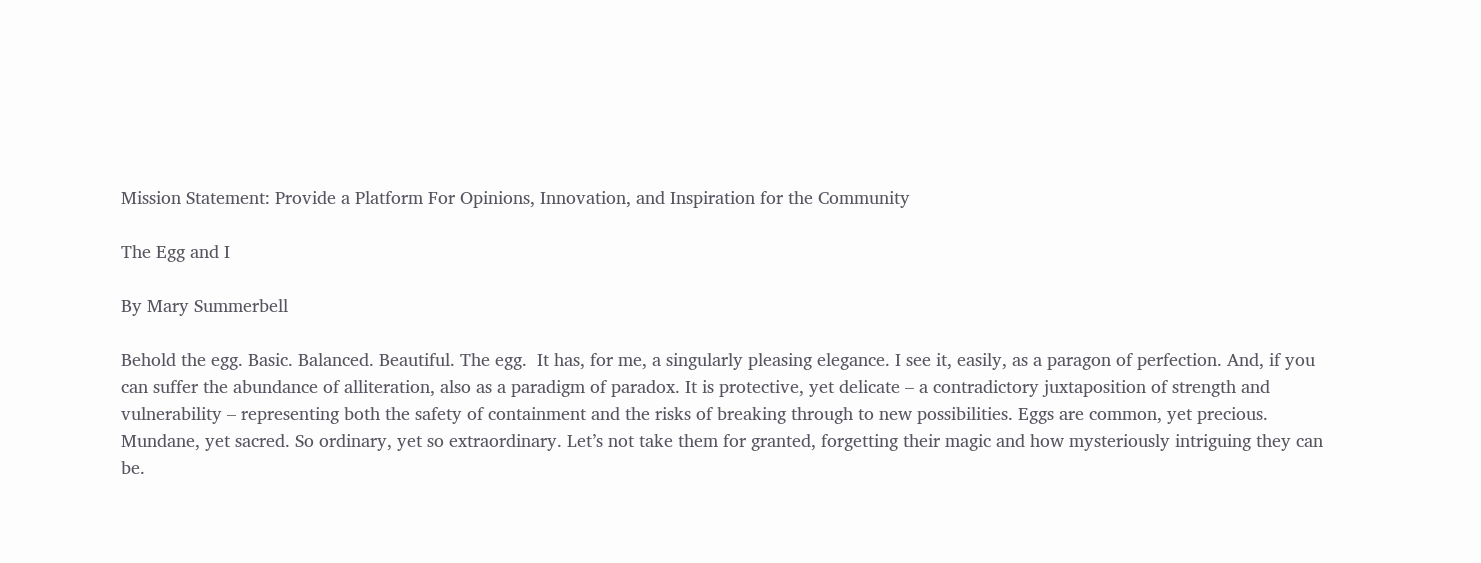Mission Statement: Provide a Platform For Opinions, Innovation, and Inspiration for the Community

The Egg and I

By Mary Summerbell

Behold the egg. Basic. Balanced. Beautiful. The egg.  It has, for me, a singularly pleasing elegance. I see it, easily, as a paragon of perfection. And, if you can suffer the abundance of alliteration, also as a paradigm of paradox. It is protective, yet delicate – a contradictory juxtaposition of strength and vulnerability – representing both the safety of containment and the risks of breaking through to new possibilities. Eggs are common, yet precious. Mundane, yet sacred. So ordinary, yet so extraordinary. Let’s not take them for granted, forgetting their magic and how mysteriously intriguing they can be.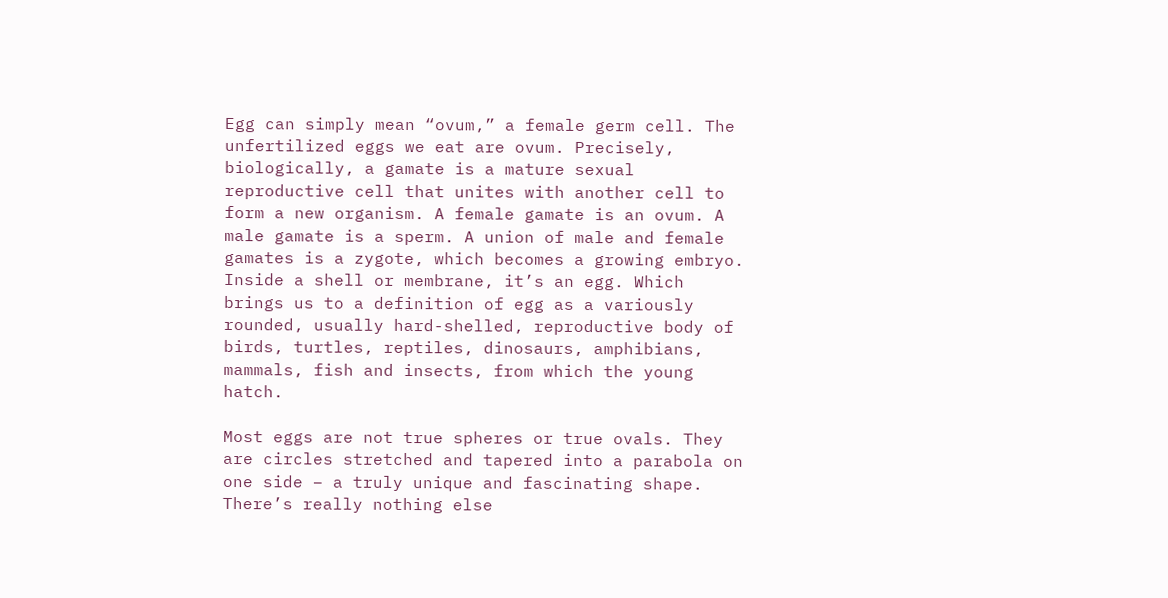Egg can simply mean “ovum,” a female germ cell. The unfertilized eggs we eat are ovum. Precisely, biologically, a gamate is a mature sexual reproductive cell that unites with another cell to form a new organism. A female gamate is an ovum. A male gamate is a sperm. A union of male and female gamates is a zygote, which becomes a growing embryo. Inside a shell or membrane, it’s an egg. Which brings us to a definition of egg as a variously rounded, usually hard-shelled, reproductive body of birds, turtles, reptiles, dinosaurs, amphibians, mammals, fish and insects, from which the young hatch.

Most eggs are not true spheres or true ovals. They are circles stretched and tapered into a parabola on one side – a truly unique and fascinating shape. There’s really nothing else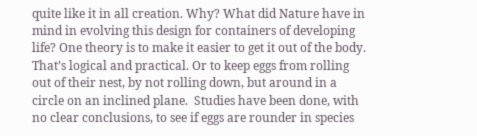quite like it in all creation. Why? What did Nature have in mind in evolving this design for containers of developing life? One theory is to make it easier to get it out of the body. That’s logical and practical. Or to keep eggs from rolling out of their nest, by not rolling down, but around in a circle on an inclined plane.  Studies have been done, with no clear conclusions, to see if eggs are rounder in species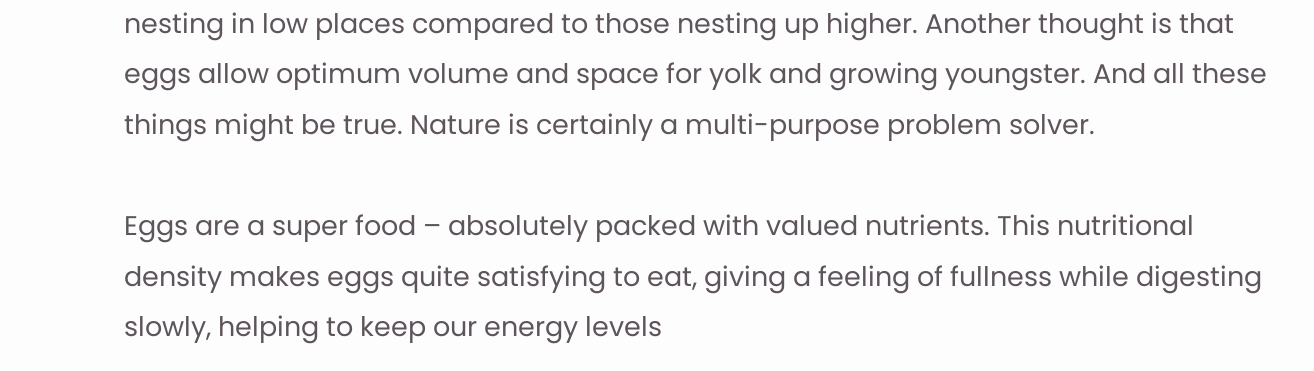nesting in low places compared to those nesting up higher. Another thought is that eggs allow optimum volume and space for yolk and growing youngster. And all these things might be true. Nature is certainly a multi-purpose problem solver.

Eggs are a super food – absolutely packed with valued nutrients. This nutritional density makes eggs quite satisfying to eat, giving a feeling of fullness while digesting slowly, helping to keep our energy levels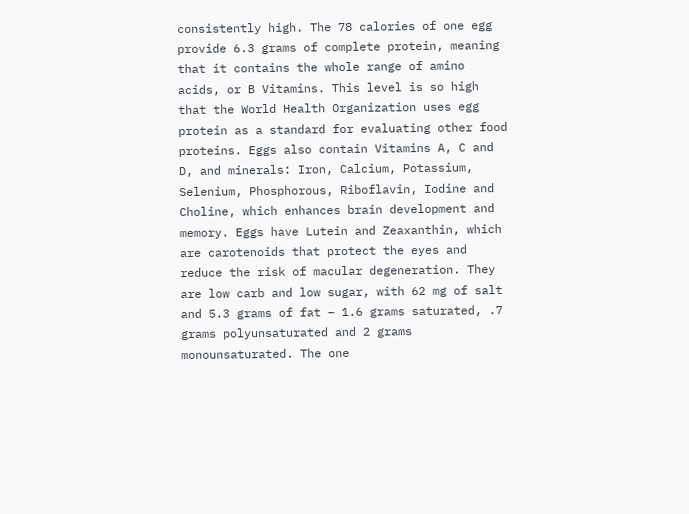consistently high. The 78 calories of one egg provide 6.3 grams of complete protein, meaning that it contains the whole range of amino acids, or B Vitamins. This level is so high that the World Health Organization uses egg protein as a standard for evaluating other food proteins. Eggs also contain Vitamins A, C and D, and minerals: Iron, Calcium, Potassium, Selenium, Phosphorous, Riboflavin, Iodine and Choline, which enhances brain development and memory. Eggs have Lutein and Zeaxanthin, which are carotenoids that protect the eyes and reduce the risk of macular degeneration. They are low carb and low sugar, with 62 mg of salt and 5.3 grams of fat – 1.6 grams saturated, .7 grams polyunsaturated and 2 grams monounsaturated. The one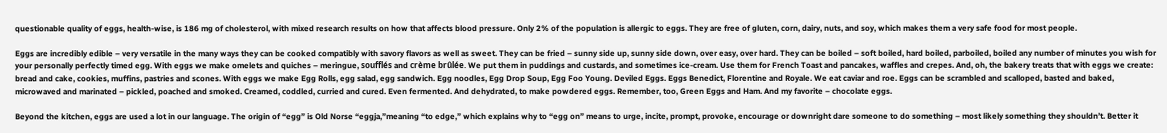questionable quality of eggs, health-wise, is 186 mg of cholesterol, with mixed research results on how that affects blood pressure. Only 2% of the population is allergic to eggs. They are free of gluten, corn, dairy, nuts, and soy, which makes them a very safe food for most people.

Eggs are incredibly edible – very versatile in the many ways they can be cooked compatibly with savory flavors as well as sweet. They can be fried – sunny side up, sunny side down, over easy, over hard. They can be boiled – soft boiled, hard boiled, parboiled, boiled any number of minutes you wish for your personally perfectly timed egg. With eggs we make omelets and quiches – meringue, soufflés and crème brûlée. We put them in puddings and custards, and sometimes ice-cream. Use them for French Toast and pancakes, waffles and crepes. And, oh, the bakery treats that with eggs we create: bread and cake, cookies, muffins, pastries and scones. With eggs we make Egg Rolls, egg salad, egg sandwich. Egg noodles, Egg Drop Soup, Egg Foo Young. Deviled Eggs. Eggs Benedict, Florentine and Royale. We eat caviar and roe. Eggs can be scrambled and scalloped, basted and baked, microwaved and marinated – pickled, poached and smoked. Creamed, coddled, curried and cured. Even fermented. And dehydrated, to make powdered eggs. Remember, too, Green Eggs and Ham. And my favorite – chocolate eggs.

Beyond the kitchen, eggs are used a lot in our language. The origin of “egg” is Old Norse “eggja,”meaning “to edge,” which explains why to “egg on” means to urge, incite, prompt, provoke, encourage or downright dare someone to do something – most likely something they shouldn’t. Better it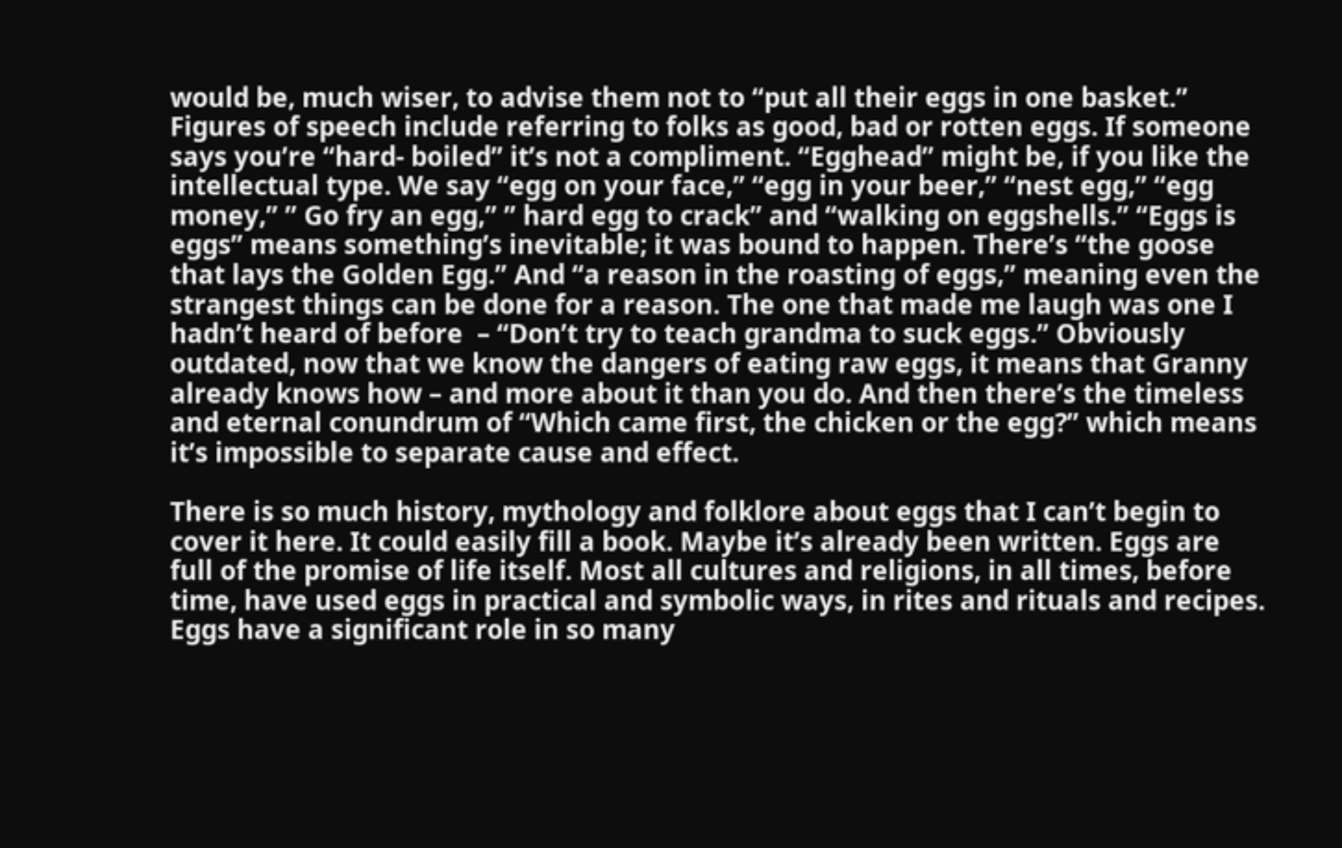would be, much wiser, to advise them not to “put all their eggs in one basket.” Figures of speech include referring to folks as good, bad or rotten eggs. If someone says you’re “hard- boiled” it’s not a compliment. “Egghead” might be, if you like the intellectual type. We say “egg on your face,” “egg in your beer,” “nest egg,” “egg money,” ” Go fry an egg,” ” hard egg to crack” and “walking on eggshells.” “Eggs is eggs” means something’s inevitable; it was bound to happen. There’s “the goose that lays the Golden Egg.” And “a reason in the roasting of eggs,” meaning even the strangest things can be done for a reason. The one that made me laugh was one I hadn’t heard of before  – “Don’t try to teach grandma to suck eggs.” Obviously outdated, now that we know the dangers of eating raw eggs, it means that Granny already knows how – and more about it than you do. And then there’s the timeless and eternal conundrum of “Which came first, the chicken or the egg?” which means it’s impossible to separate cause and effect.

There is so much history, mythology and folklore about eggs that I can’t begin to cover it here. It could easily fill a book. Maybe it’s already been written. Eggs are full of the promise of life itself. Most all cultures and religions, in all times, before time, have used eggs in practical and symbolic ways, in rites and rituals and recipes. Eggs have a significant role in so many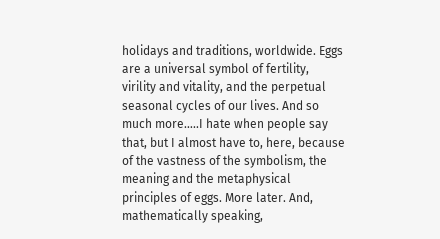holidays and traditions, worldwide. Eggs are a universal symbol of fertility, virility and vitality, and the perpetual seasonal cycles of our lives. And so much more…..I hate when people say that, but I almost have to, here, because of the vastness of the symbolism, the meaning and the metaphysical principles of eggs. More later. And, mathematically speaking,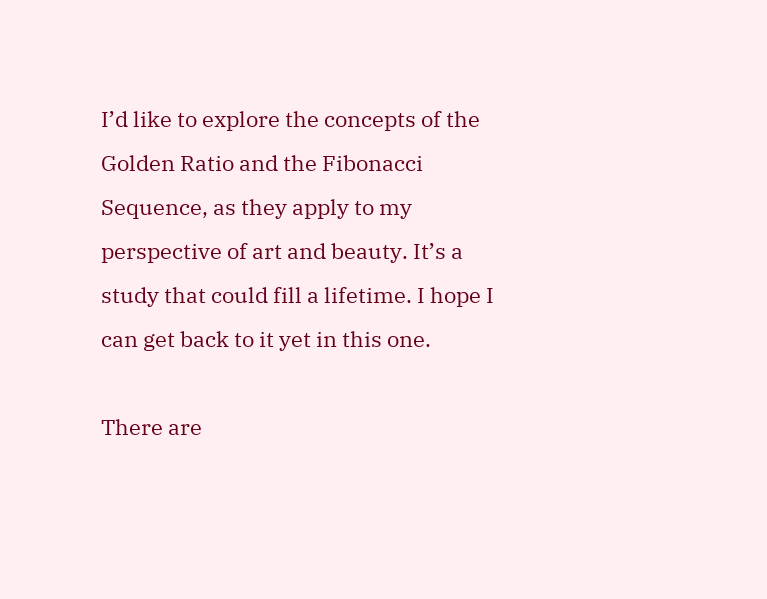I’d like to explore the concepts of the Golden Ratio and the Fibonacci Sequence, as they apply to my perspective of art and beauty. It’s a study that could fill a lifetime. I hope I can get back to it yet in this one.

There are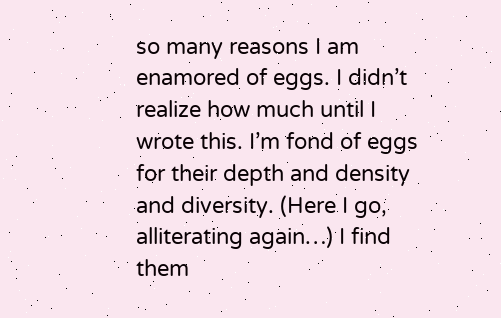so many reasons I am enamored of eggs. I didn’t realize how much until I wrote this. I’m fond of eggs for their depth and density and diversity. (Here I go, alliterating again…) I find them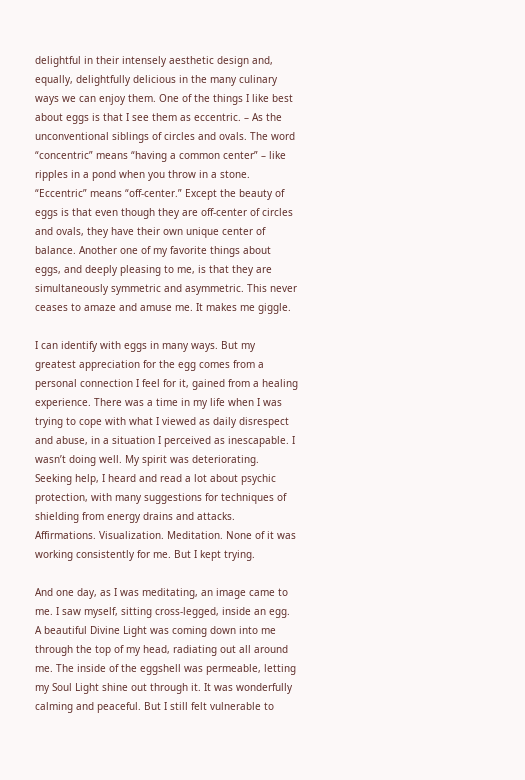delightful in their intensely aesthetic design and, equally, delightfully delicious in the many culinary ways we can enjoy them. One of the things I like best about eggs is that I see them as eccentric. – As the unconventional siblings of circles and ovals. The word “concentric” means “having a common center” – like ripples in a pond when you throw in a stone. “Eccentric” means “off-center.” Except the beauty of eggs is that even though they are off-center of circles and ovals, they have their own unique center of balance. Another one of my favorite things about eggs, and deeply pleasing to me, is that they are simultaneously symmetric and asymmetric. This never ceases to amaze and amuse me. It makes me giggle.

I can identify with eggs in many ways. But my greatest appreciation for the egg comes from a personal connection I feel for it, gained from a healing experience. There was a time in my life when I was trying to cope with what I viewed as daily disrespect and abuse, in a situation I perceived as inescapable. I wasn’t doing well. My spirit was deteriorating. Seeking help, I heard and read a lot about psychic protection, with many suggestions for techniques of shielding from energy drains and attacks. Affirmations. Visualization. Meditation. None of it was working consistently for me. But I kept trying.

And one day, as I was meditating, an image came to me. I saw myself, sitting cross-legged, inside an egg. A beautiful Divine Light was coming down into me through the top of my head, radiating out all around me. The inside of the eggshell was permeable, letting my Soul Light shine out through it. It was wonderfully calming and peaceful. But I still felt vulnerable to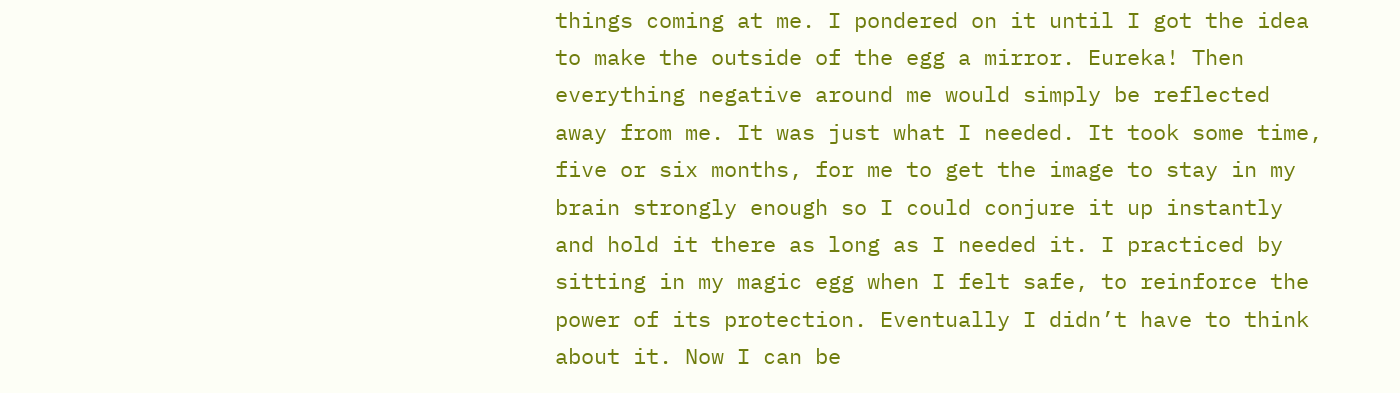things coming at me. I pondered on it until I got the idea to make the outside of the egg a mirror. Eureka! Then everything negative around me would simply be reflected away from me. It was just what I needed. It took some time, five or six months, for me to get the image to stay in my brain strongly enough so I could conjure it up instantly and hold it there as long as I needed it. I practiced by sitting in my magic egg when I felt safe, to reinforce the power of its protection. Eventually I didn’t have to think about it. Now I can be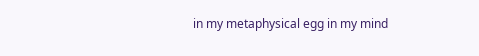in my metaphysical egg in my mind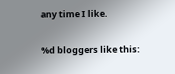any time I like.

%d bloggers like this: